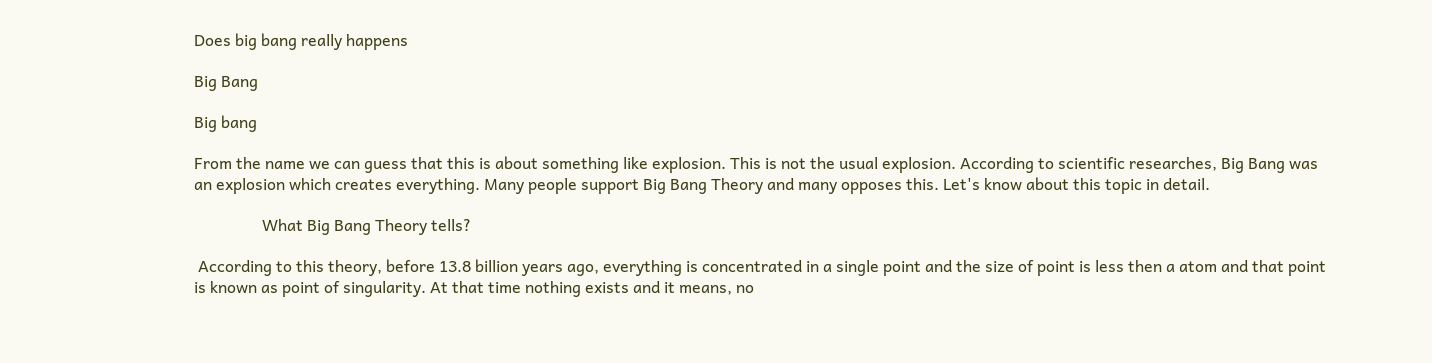Does big bang really happens

Big Bang

Big bang

From the name we can guess that this is about something like explosion. This is not the usual explosion. According to scientific researches, Big Bang was an explosion which creates everything. Many people support Big Bang Theory and many opposes this. Let's know about this topic in detail.

                 What Big Bang Theory tells?

 According to this theory, before 13.8 billion years ago, everything is concentrated in a single point and the size of point is less then a atom and that point is known as point of singularity. At that time nothing exists and it means, no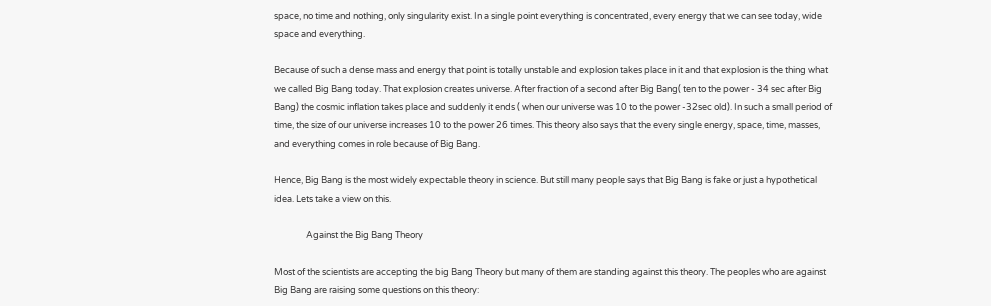space, no time and nothing, only singularity exist. In a single point everything is concentrated, every energy that we can see today, wide space and everything.

Because of such a dense mass and energy that point is totally unstable and explosion takes place in it and that explosion is the thing what we called Big Bang today. That explosion creates universe. After fraction of a second after Big Bang( ten to the power - 34 sec after Big Bang) the cosmic inflation takes place and suddenly it ends ( when our universe was 10 to the power -32sec old). In such a small period of time, the size of our universe increases 10 to the power 26 times. This theory also says that the every single energy, space, time, masses, and everything comes in role because of Big Bang.

Hence, Big Bang is the most widely expectable theory in science. But still many people says that Big Bang is fake or just a hypothetical idea. Lets take a view on this.

                Against the Big Bang Theory

Most of the scientists are accepting the big Bang Theory but many of them are standing against this theory. The peoples who are against Big Bang are raising some questions on this theory: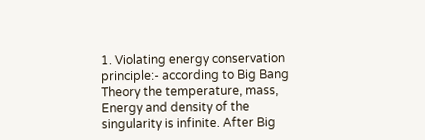1. Violating energy conservation principle:- according to Big Bang Theory the temperature, mass, Energy and density of the singularity is infinite. After Big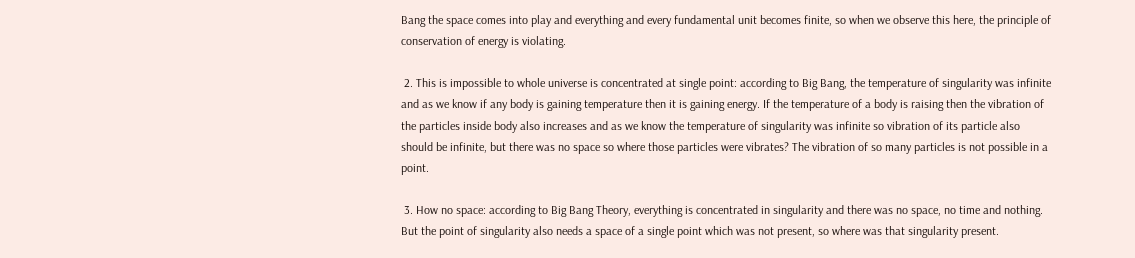Bang the space comes into play and everything and every fundamental unit becomes finite, so when we observe this here, the principle of conservation of energy is violating.

 2. This is impossible to whole universe is concentrated at single point: according to Big Bang, the temperature of singularity was infinite and as we know if any body is gaining temperature then it is gaining energy. If the temperature of a body is raising then the vibration of the particles inside body also increases and as we know the temperature of singularity was infinite so vibration of its particle also should be infinite, but there was no space so where those particles were vibrates? The vibration of so many particles is not possible in a point.

 3. How no space: according to Big Bang Theory, everything is concentrated in singularity and there was no space, no time and nothing. But the point of singularity also needs a space of a single point which was not present, so where was that singularity present.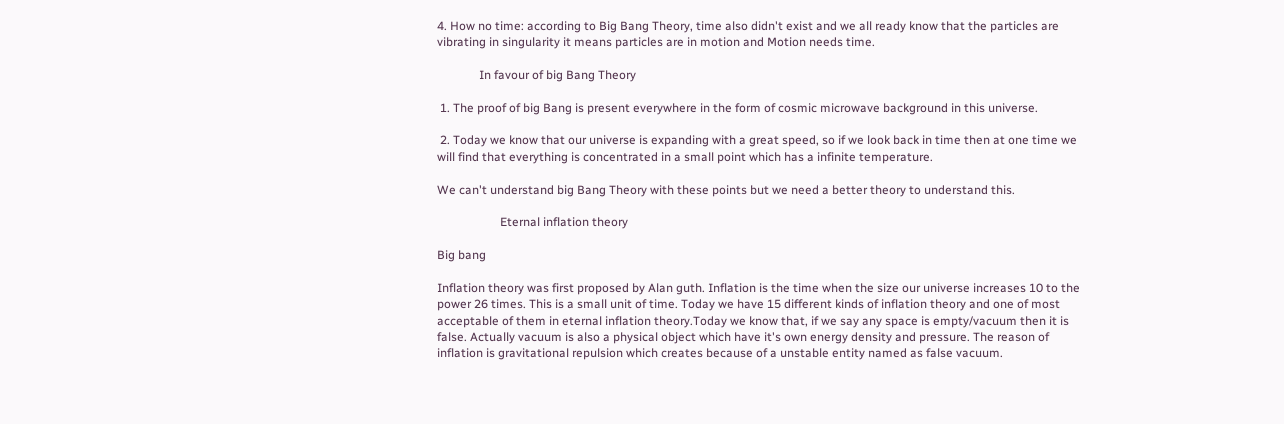4. How no time: according to Big Bang Theory, time also didn't exist and we all ready know that the particles are vibrating in singularity it means particles are in motion and Motion needs time.

              In favour of big Bang Theory

 1. The proof of big Bang is present everywhere in the form of cosmic microwave background in this universe.

 2. Today we know that our universe is expanding with a great speed, so if we look back in time then at one time we will find that everything is concentrated in a small point which has a infinite temperature.

We can't understand big Bang Theory with these points but we need a better theory to understand this.

                     Eternal inflation theory

Big bang

Inflation theory was first proposed by Alan guth. Inflation is the time when the size our universe increases 10 to the power 26 times. This is a small unit of time. Today we have 15 different kinds of inflation theory and one of most acceptable of them in eternal inflation theory.Today we know that, if we say any space is empty/vacuum then it is false. Actually vacuum is also a physical object which have it's own energy density and pressure. The reason of inflation is gravitational repulsion which creates because of a unstable entity named as false vacuum.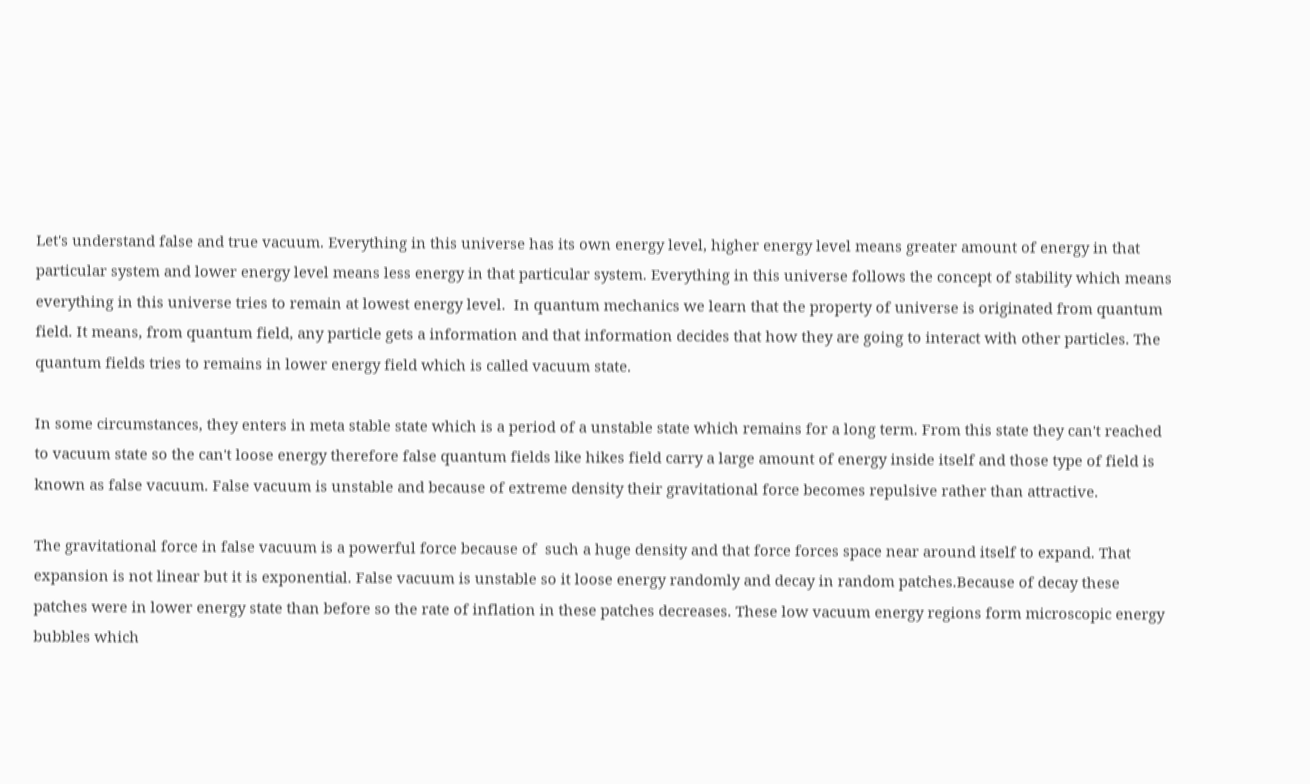Let's understand false and true vacuum. Everything in this universe has its own energy level, higher energy level means greater amount of energy in that particular system and lower energy level means less energy in that particular system. Everything in this universe follows the concept of stability which means everything in this universe tries to remain at lowest energy level.  In quantum mechanics we learn that the property of universe is originated from quantum field. It means, from quantum field, any particle gets a information and that information decides that how they are going to interact with other particles. The quantum fields tries to remains in lower energy field which is called vacuum state.

In some circumstances, they enters in meta stable state which is a period of a unstable state which remains for a long term. From this state they can't reached to vacuum state so the can't loose energy therefore false quantum fields like hikes field carry a large amount of energy inside itself and those type of field is known as false vacuum. False vacuum is unstable and because of extreme density their gravitational force becomes repulsive rather than attractive.

The gravitational force in false vacuum is a powerful force because of  such a huge density and that force forces space near around itself to expand. That expansion is not linear but it is exponential. False vacuum is unstable so it loose energy randomly and decay in random patches.Because of decay these patches were in lower energy state than before so the rate of inflation in these patches decreases. These low vacuum energy regions form microscopic energy bubbles which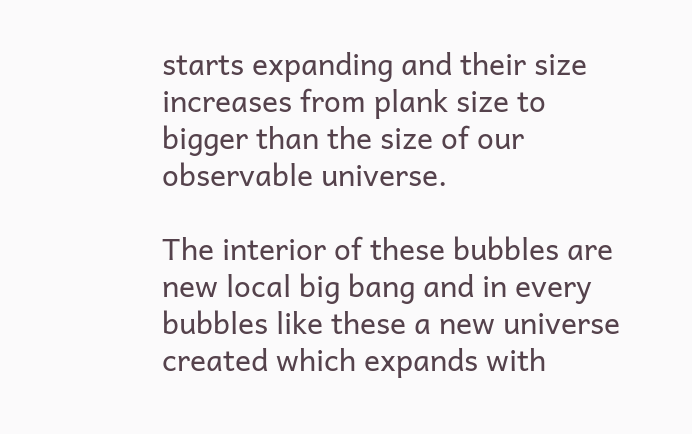starts expanding and their size increases from plank size to bigger than the size of our observable universe.

The interior of these bubbles are new local big bang and in every bubbles like these a new universe created which expands with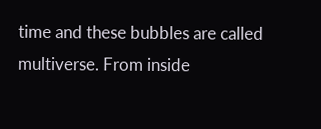time and these bubbles are called multiverse. From inside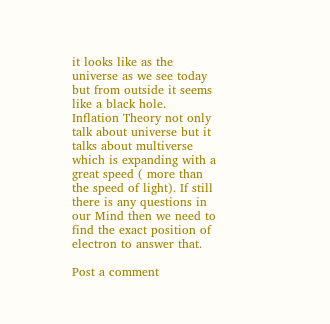it looks like as the universe as we see today but from outside it seems like a black hole.  Inflation Theory not only talk about universe but it talks about multiverse which is expanding with a great speed ( more than the speed of light). If still there is any questions in our Mind then we need to find the exact position of electron to answer that.

Post a comment